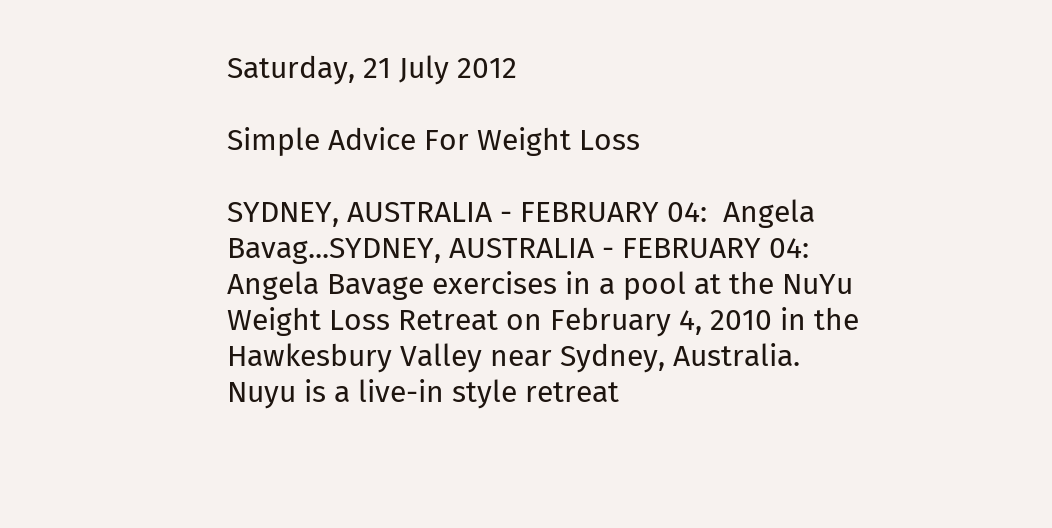Saturday, 21 July 2012

Simple Advice For Weight Loss

SYDNEY, AUSTRALIA - FEBRUARY 04:  Angela Bavag...SYDNEY, AUSTRALIA - FEBRUARY 04: Angela Bavage exercises in a pool at the NuYu Weight Loss Retreat on February 4, 2010 in the Hawkesbury Valley near Sydney, Australia. Nuyu is a live-in style retreat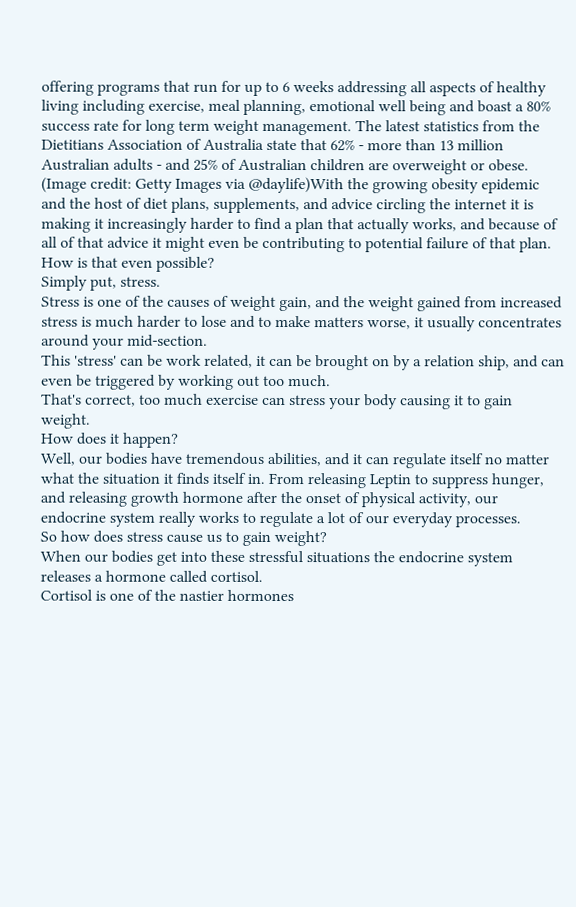offering programs that run for up to 6 weeks addressing all aspects of healthy living including exercise, meal planning, emotional well being and boast a 80% success rate for long term weight management. The latest statistics from the Dietitians Association of Australia state that 62% - more than 13 million Australian adults - and 25% of Australian children are overweight or obese. (Image credit: Getty Images via @daylife)With the growing obesity epidemic and the host of diet plans, supplements, and advice circling the internet it is making it increasingly harder to find a plan that actually works, and because of all of that advice it might even be contributing to potential failure of that plan.
How is that even possible?
Simply put, stress.
Stress is one of the causes of weight gain, and the weight gained from increased stress is much harder to lose and to make matters worse, it usually concentrates around your mid-section.
This 'stress' can be work related, it can be brought on by a relation ship, and can even be triggered by working out too much.
That's correct, too much exercise can stress your body causing it to gain weight.
How does it happen?
Well, our bodies have tremendous abilities, and it can regulate itself no matter what the situation it finds itself in. From releasing Leptin to suppress hunger, and releasing growth hormone after the onset of physical activity, our endocrine system really works to regulate a lot of our everyday processes.
So how does stress cause us to gain weight?
When our bodies get into these stressful situations the endocrine system releases a hormone called cortisol.
Cortisol is one of the nastier hormones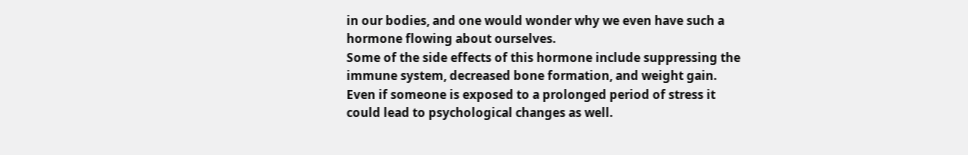in our bodies, and one would wonder why we even have such a hormone flowing about ourselves.
Some of the side effects of this hormone include suppressing the immune system, decreased bone formation, and weight gain. Even if someone is exposed to a prolonged period of stress it could lead to psychological changes as well.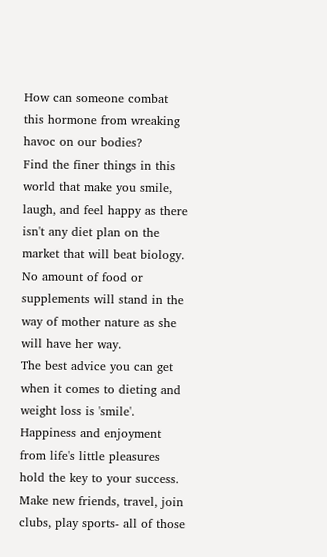How can someone combat this hormone from wreaking havoc on our bodies?
Find the finer things in this world that make you smile, laugh, and feel happy as there isn't any diet plan on the market that will beat biology. No amount of food or supplements will stand in the way of mother nature as she will have her way.
The best advice you can get when it comes to dieting and weight loss is 'smile'. Happiness and enjoyment from life's little pleasures hold the key to your success.
Make new friends, travel, join clubs, play sports- all of those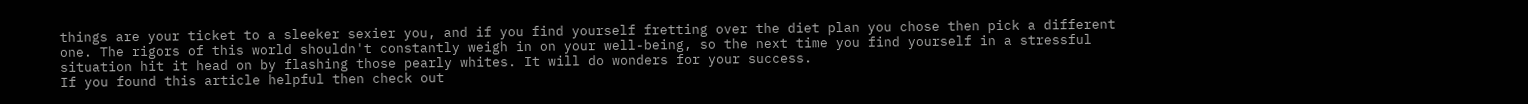things are your ticket to a sleeker sexier you, and if you find yourself fretting over the diet plan you chose then pick a different one. The rigors of this world shouldn't constantly weigh in on your well-being, so the next time you find yourself in a stressful situation hit it head on by flashing those pearly whites. It will do wonders for your success.
If you found this article helpful then check out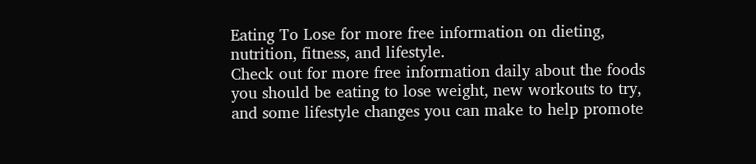Eating To Lose for more free information on dieting, nutrition, fitness, and lifestyle.
Check out for more free information daily about the foods you should be eating to lose weight, new workouts to try, and some lifestyle changes you can make to help promote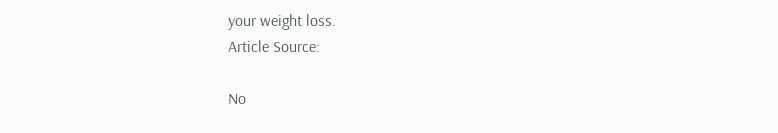your weight loss.
Article Source:

No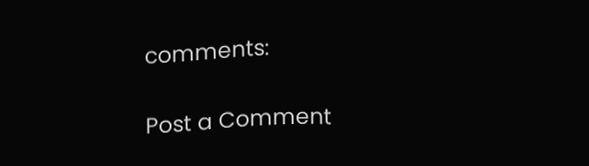comments:

Post a Comment